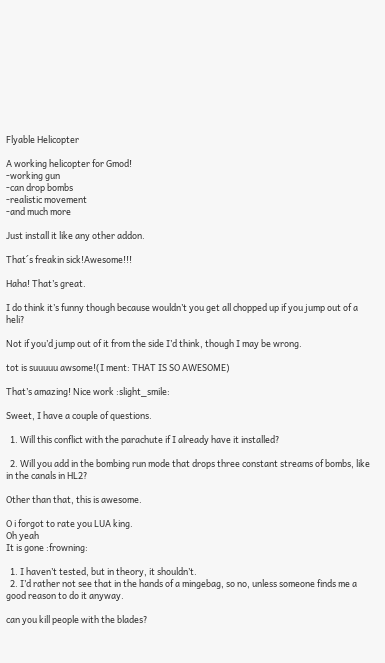Flyable Helicopter

A working helicopter for Gmod!
-working gun
-can drop bombs
-realistic movement
-and much more

Just install it like any other addon.

That´s freakin sick!Awesome!!!

Haha! That’s great.

I do think it’s funny though because wouldn’t you get all chopped up if you jump out of a heli?

Not if you’d jump out of it from the side I’d think, though I may be wrong.

tot is suuuuu awsome!(I ment: THAT IS SO AWESOME)

That’s amazing! Nice work :slight_smile:

Sweet, I have a couple of questions.

  1. Will this conflict with the parachute if I already have it installed?

  2. Will you add in the bombing run mode that drops three constant streams of bombs, like in the canals in HL2?

Other than that, this is awesome.

O i forgot to rate you LUA king.
Oh yeah
It is gone :frowning:

  1. I haven’t tested, but in theory, it shouldn’t.
  2. I’d rather not see that in the hands of a mingebag, so no, unless someone finds me a good reason to do it anyway.

can you kill people with the blades?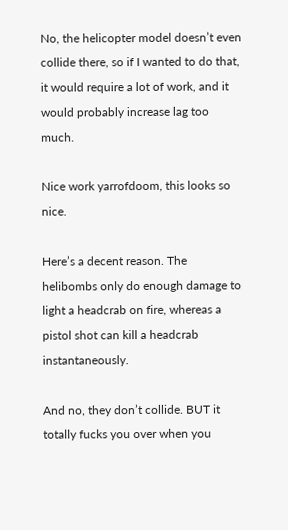No, the helicopter model doesn’t even collide there, so if I wanted to do that, it would require a lot of work, and it would probably increase lag too much.

Nice work yarrofdoom, this looks so nice.

Here’s a decent reason. The helibombs only do enough damage to light a headcrab on fire, whereas a pistol shot can kill a headcrab instantaneously.

And no, they don’t collide. BUT it totally fucks you over when you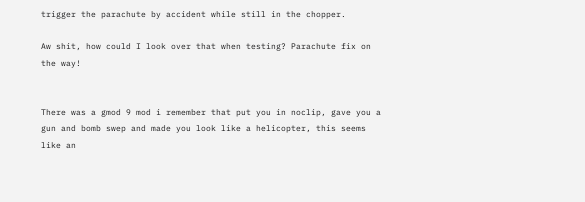trigger the parachute by accident while still in the chopper.

Aw shit, how could I look over that when testing? Parachute fix on the way!


There was a gmod 9 mod i remember that put you in noclip, gave you a gun and bomb swep and made you look like a helicopter, this seems like an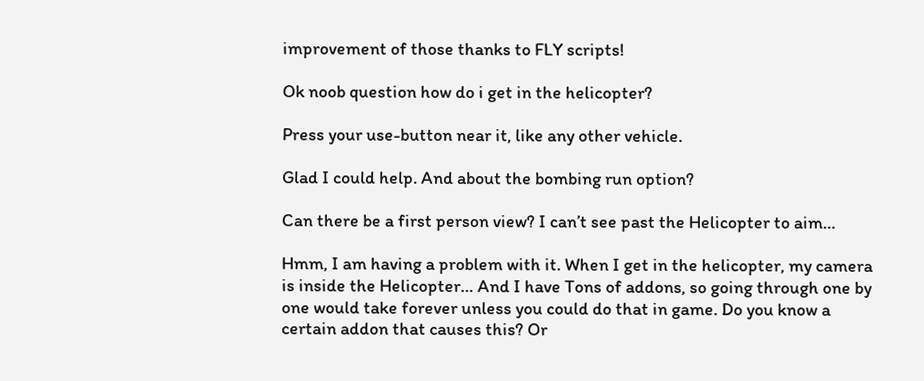improvement of those thanks to FLY scripts!

Ok noob question how do i get in the helicopter?

Press your use-button near it, like any other vehicle.

Glad I could help. And about the bombing run option?

Can there be a first person view? I can’t see past the Helicopter to aim…

Hmm, I am having a problem with it. When I get in the helicopter, my camera is inside the Helicopter… And I have Tons of addons, so going through one by one would take forever unless you could do that in game. Do you know a certain addon that causes this? Or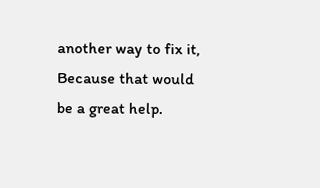another way to fix it, Because that would be a great help.